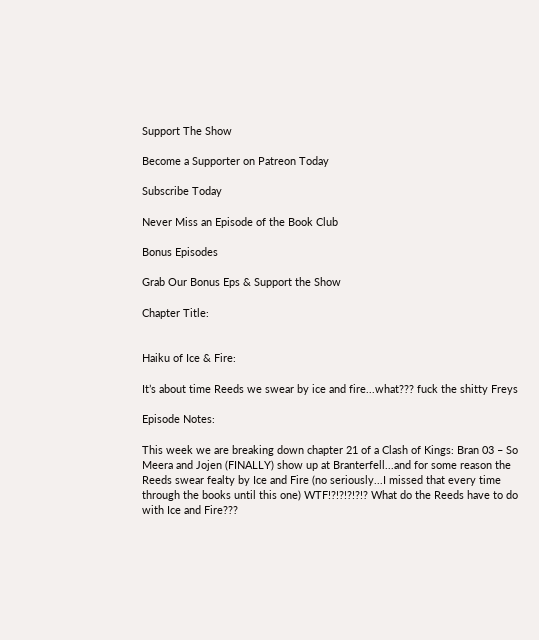Support The Show

Become a Supporter on Patreon Today

Subscribe Today

Never Miss an Episode of the Book Club

Bonus Episodes

Grab Our Bonus Eps & Support the Show

Chapter Title:


Haiku of Ice & Fire:

It’s about time Reeds we swear by ice and fire...what??? fuck the shitty Freys

Episode Notes:

This week we are breaking down chapter 21 of a Clash of Kings: Bran 03 – So Meera and Jojen (FINALLY) show up at Branterfell...and for some reason the Reeds swear fealty by Ice and Fire (no seriously...I missed that every time through the books until this one) WTF!?!?!?!?!? What do the Reeds have to do with Ice and Fire???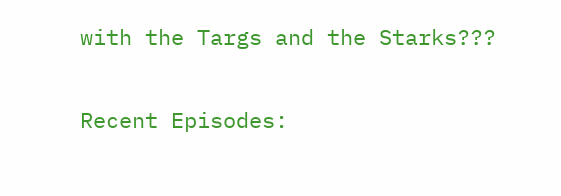with the Targs and the Starks???

Recent Episodes: